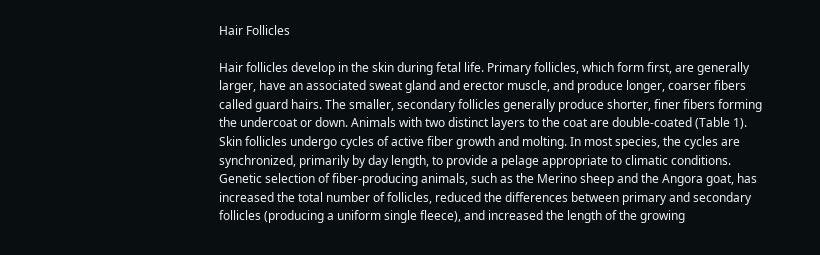Hair Follicles

Hair follicles develop in the skin during fetal life. Primary follicles, which form first, are generally larger, have an associated sweat gland and erector muscle, and produce longer, coarser fibers called guard hairs. The smaller, secondary follicles generally produce shorter, finer fibers forming the undercoat or down. Animals with two distinct layers to the coat are double-coated (Table 1). Skin follicles undergo cycles of active fiber growth and molting. In most species, the cycles are synchronized, primarily by day length, to provide a pelage appropriate to climatic conditions. Genetic selection of fiber-producing animals, such as the Merino sheep and the Angora goat, has increased the total number of follicles, reduced the differences between primary and secondary follicles (producing a uniform single fleece), and increased the length of the growing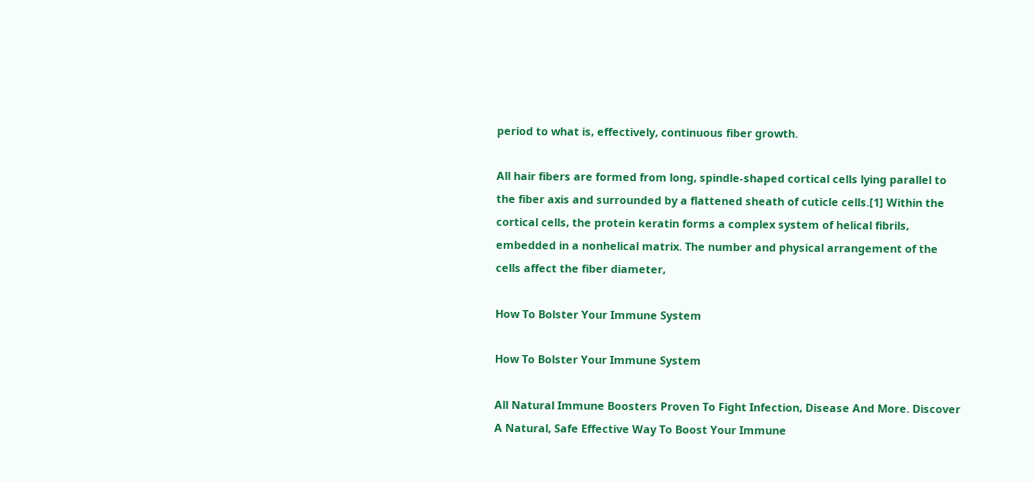period to what is, effectively, continuous fiber growth.

All hair fibers are formed from long, spindle-shaped cortical cells lying parallel to the fiber axis and surrounded by a flattened sheath of cuticle cells.[1] Within the cortical cells, the protein keratin forms a complex system of helical fibrils, embedded in a nonhelical matrix. The number and physical arrangement of the cells affect the fiber diameter,

How To Bolster Your Immune System

How To Bolster Your Immune System

All Natural Immune Boosters Proven To Fight Infection, Disease And More. Discover A Natural, Safe Effective Way To Boost Your Immune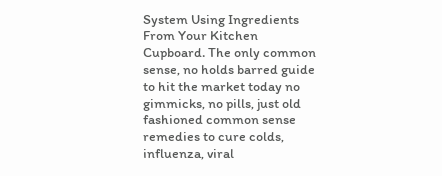System Using Ingredients From Your Kitchen Cupboard. The only common sense, no holds barred guide to hit the market today no gimmicks, no pills, just old fashioned common sense remedies to cure colds, influenza, viral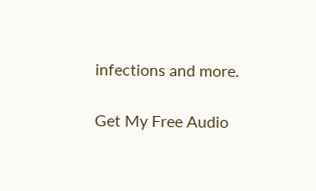infections and more.

Get My Free Audio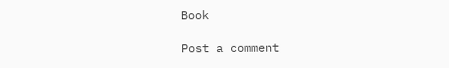Book

Post a comment